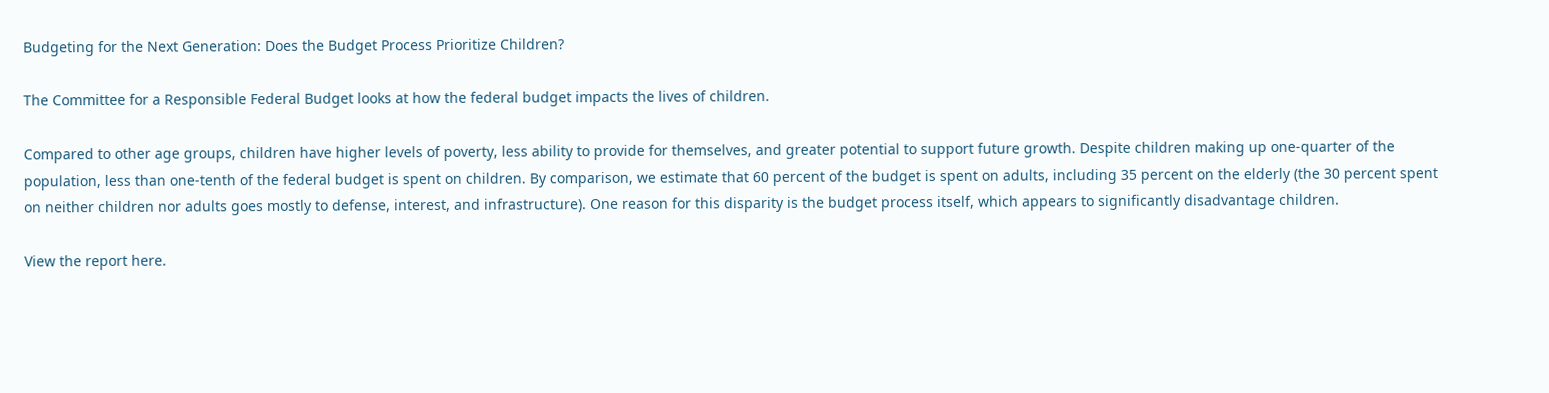Budgeting for the Next Generation: Does the Budget Process Prioritize Children?

The Committee for a Responsible Federal Budget looks at how the federal budget impacts the lives of children.

Compared to other age groups, children have higher levels of poverty, less ability to provide for themselves, and greater potential to support future growth. Despite children making up one-quarter of the population, less than one-tenth of the federal budget is spent on children. By comparison, we estimate that 60 percent of the budget is spent on adults, including 35 percent on the elderly (the 30 percent spent on neither children nor adults goes mostly to defense, interest, and infrastructure). One reason for this disparity is the budget process itself, which appears to significantly disadvantage children.

View the report here.